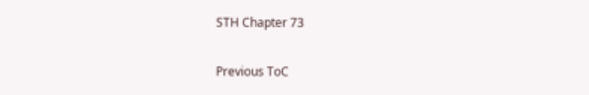STH Chapter 73

Previous ToC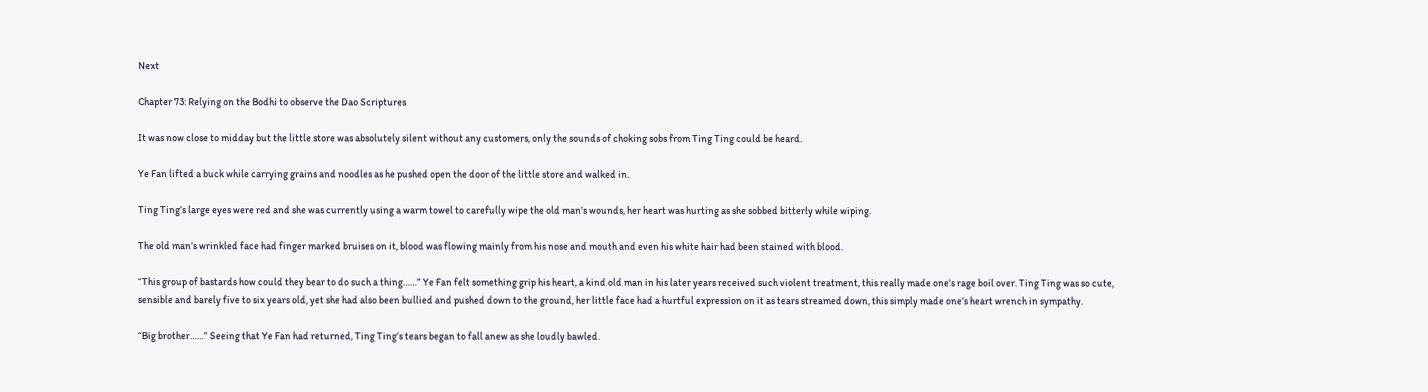Next

Chapter 73: Relying on the Bodhi to observe the Dao Scriptures

It was now close to midday but the little store was absolutely silent without any customers, only the sounds of choking sobs from Ting Ting could be heard.

Ye Fan lifted a buck while carrying grains and noodles as he pushed open the door of the little store and walked in.

Ting Ting’s large eyes were red and she was currently using a warm towel to carefully wipe the old man’s wounds, her heart was hurting as she sobbed bitterly while wiping.

The old man’s wrinkled face had finger marked bruises on it, blood was flowing mainly from his nose and mouth and even his white hair had been stained with blood.

“This group of bastards how could they bear to do such a thing……” Ye Fan felt something grip his heart, a kind old man in his later years received such violent treatment, this really made one’s rage boil over. Ting Ting was so cute, sensible and barely five to six years old, yet she had also been bullied and pushed down to the ground, her little face had a hurtful expression on it as tears streamed down, this simply made one’s heart wrench in sympathy.

“Big brother……” Seeing that Ye Fan had returned, Ting Ting’s tears began to fall anew as she loudly bawled.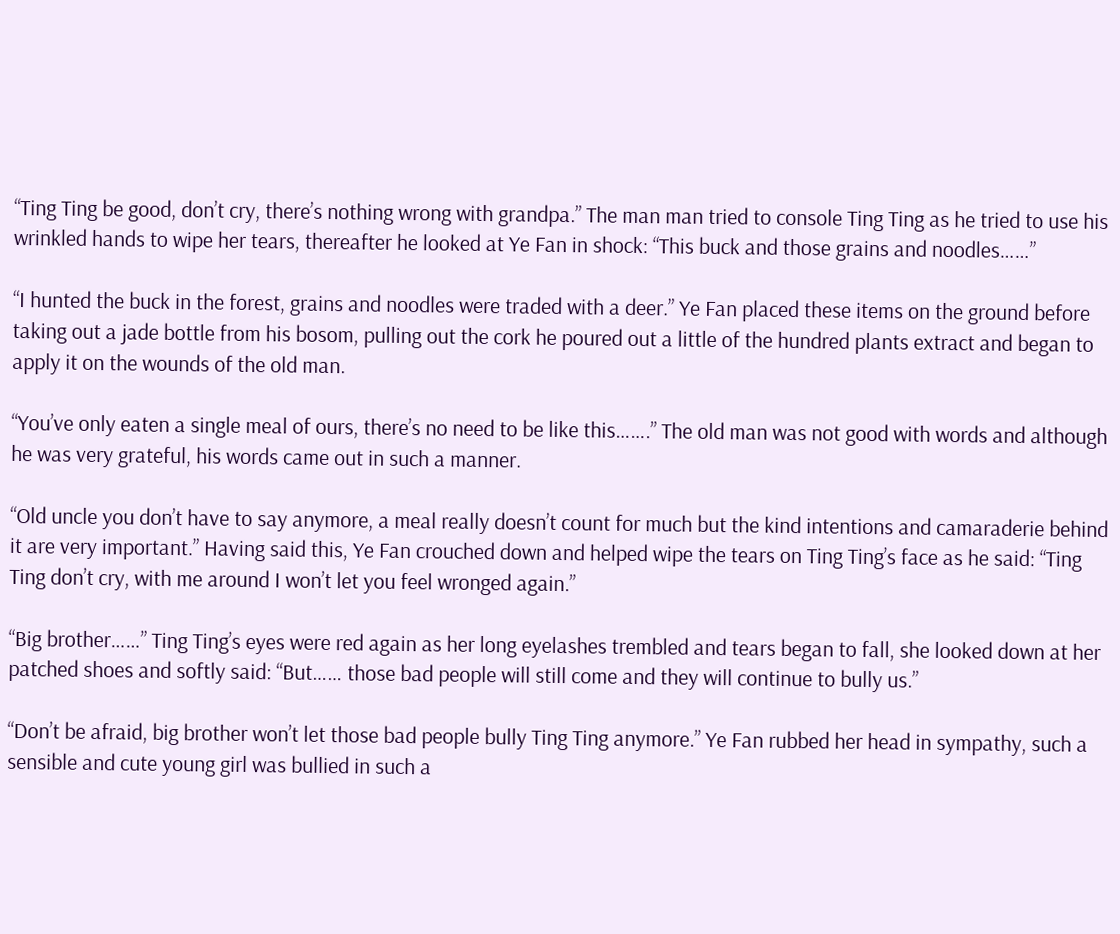“Ting Ting be good, don’t cry, there’s nothing wrong with grandpa.” The man man tried to console Ting Ting as he tried to use his wrinkled hands to wipe her tears, thereafter he looked at Ye Fan in shock: “This buck and those grains and noodles……”

“I hunted the buck in the forest, grains and noodles were traded with a deer.” Ye Fan placed these items on the ground before taking out a jade bottle from his bosom, pulling out the cork he poured out a little of the hundred plants extract and began to apply it on the wounds of the old man.

“You’ve only eaten a single meal of ours, there’s no need to be like this…….” The old man was not good with words and although he was very grateful, his words came out in such a manner.

“Old uncle you don’t have to say anymore, a meal really doesn’t count for much but the kind intentions and camaraderie behind it are very important.” Having said this, Ye Fan crouched down and helped wipe the tears on Ting Ting’s face as he said: “Ting Ting don’t cry, with me around I won’t let you feel wronged again.”

“Big brother……” Ting Ting’s eyes were red again as her long eyelashes trembled and tears began to fall, she looked down at her patched shoes and softly said: “But…… those bad people will still come and they will continue to bully us.”

“Don’t be afraid, big brother won’t let those bad people bully Ting Ting anymore.” Ye Fan rubbed her head in sympathy, such a sensible and cute young girl was bullied in such a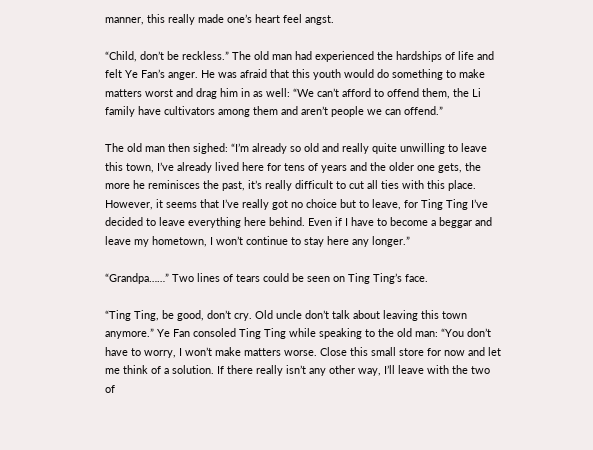manner, this really made one’s heart feel angst.

“Child, don’t be reckless.” The old man had experienced the hardships of life and felt Ye Fan’s anger. He was afraid that this youth would do something to make matters worst and drag him in as well: “We can’t afford to offend them, the Li family have cultivators among them and aren’t people we can offend.”

The old man then sighed: “I’m already so old and really quite unwilling to leave this town, I’ve already lived here for tens of years and the older one gets, the more he reminisces the past, it’s really difficult to cut all ties with this place. However, it seems that I’ve really got no choice but to leave, for Ting Ting I’ve decided to leave everything here behind. Even if I have to become a beggar and leave my hometown, I won’t continue to stay here any longer.”

“Grandpa……” Two lines of tears could be seen on Ting Ting’s face.

“Ting Ting, be good, don’t cry. Old uncle don’t talk about leaving this town anymore.” Ye Fan consoled Ting Ting while speaking to the old man: “You don’t have to worry, I won’t make matters worse. Close this small store for now and let me think of a solution. If there really isn’t any other way, I’ll leave with the two of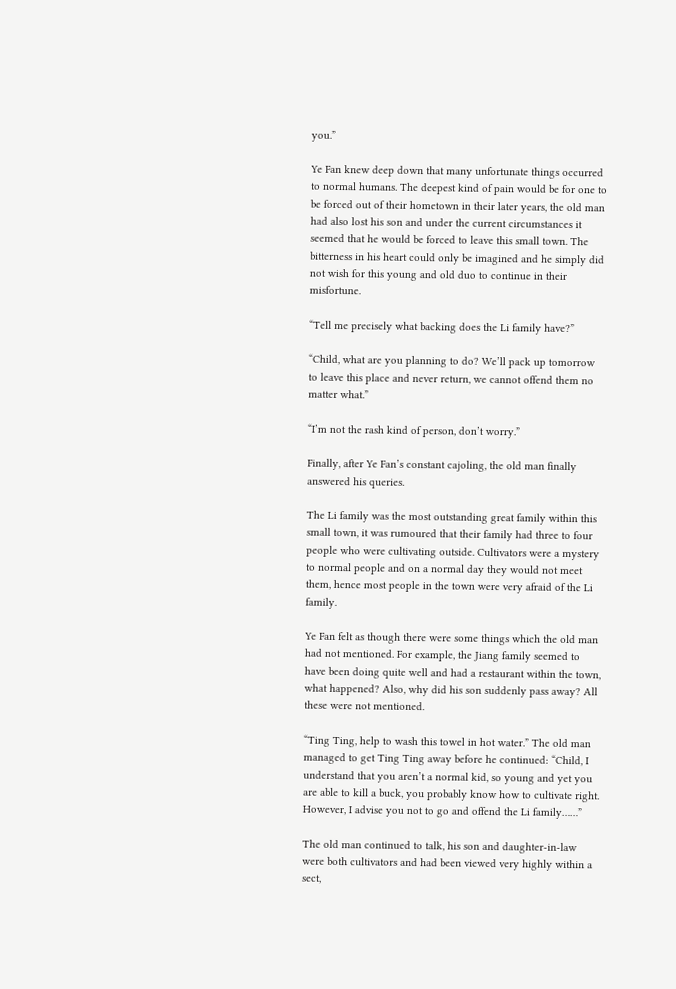you.”

Ye Fan knew deep down that many unfortunate things occurred to normal humans. The deepest kind of pain would be for one to be forced out of their hometown in their later years, the old man had also lost his son and under the current circumstances it seemed that he would be forced to leave this small town. The bitterness in his heart could only be imagined and he simply did not wish for this young and old duo to continue in their misfortune.

“Tell me precisely what backing does the Li family have?”

“Child, what are you planning to do? We’ll pack up tomorrow to leave this place and never return, we cannot offend them no matter what.”

“I’m not the rash kind of person, don’t worry.”

Finally, after Ye Fan’s constant cajoling, the old man finally answered his queries.

The Li family was the most outstanding great family within this small town, it was rumoured that their family had three to four people who were cultivating outside. Cultivators were a mystery to normal people and on a normal day they would not meet them, hence most people in the town were very afraid of the Li family.

Ye Fan felt as though there were some things which the old man had not mentioned. For example, the Jiang family seemed to have been doing quite well and had a restaurant within the town, what happened? Also, why did his son suddenly pass away? All these were not mentioned.

“Ting Ting, help to wash this towel in hot water.” The old man managed to get Ting Ting away before he continued: “Child, I understand that you aren’t a normal kid, so young and yet you are able to kill a buck, you probably know how to cultivate right. However, I advise you not to go and offend the Li family……”

The old man continued to talk, his son and daughter-in-law were both cultivators and had been viewed very highly within a sect,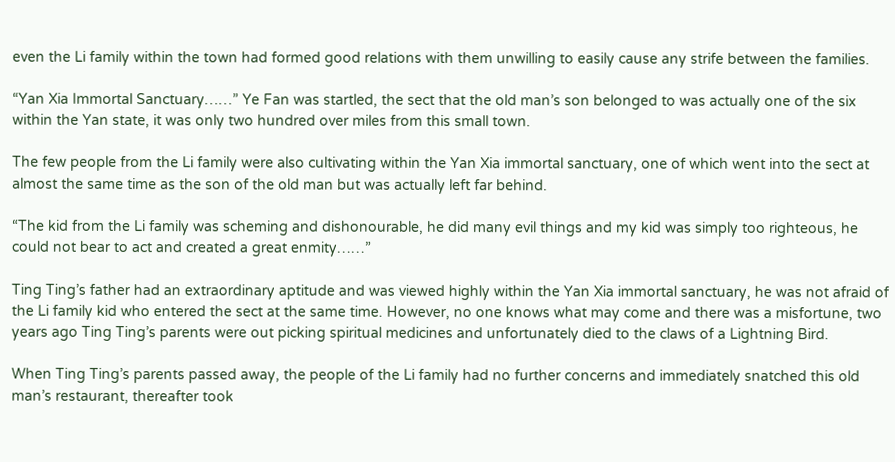even the Li family within the town had formed good relations with them unwilling to easily cause any strife between the families.

“Yan Xia Immortal Sanctuary……” Ye Fan was startled, the sect that the old man’s son belonged to was actually one of the six within the Yan state, it was only two hundred over miles from this small town.

The few people from the Li family were also cultivating within the Yan Xia immortal sanctuary, one of which went into the sect at almost the same time as the son of the old man but was actually left far behind.

“The kid from the Li family was scheming and dishonourable, he did many evil things and my kid was simply too righteous, he could not bear to act and created a great enmity……”

Ting Ting’s father had an extraordinary aptitude and was viewed highly within the Yan Xia immortal sanctuary, he was not afraid of the Li family kid who entered the sect at the same time. However, no one knows what may come and there was a misfortune, two years ago Ting Ting’s parents were out picking spiritual medicines and unfortunately died to the claws of a Lightning Bird.

When Ting Ting’s parents passed away, the people of the Li family had no further concerns and immediately snatched this old man’s restaurant, thereafter took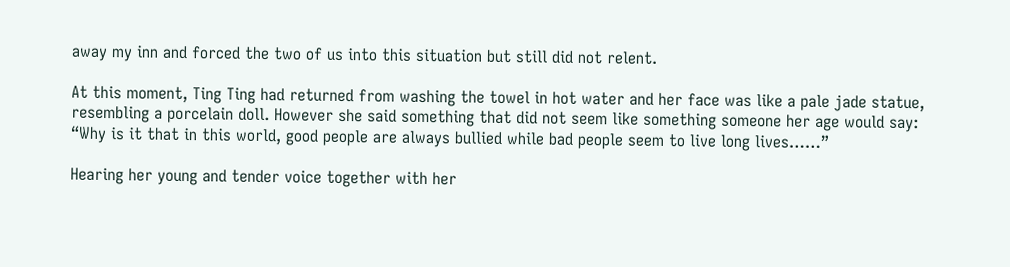away my inn and forced the two of us into this situation but still did not relent.

At this moment, Ting Ting had returned from washing the towel in hot water and her face was like a pale jade statue, resembling a porcelain doll. However she said something that did not seem like something someone her age would say: “Why is it that in this world, good people are always bullied while bad people seem to live long lives……”

Hearing her young and tender voice together with her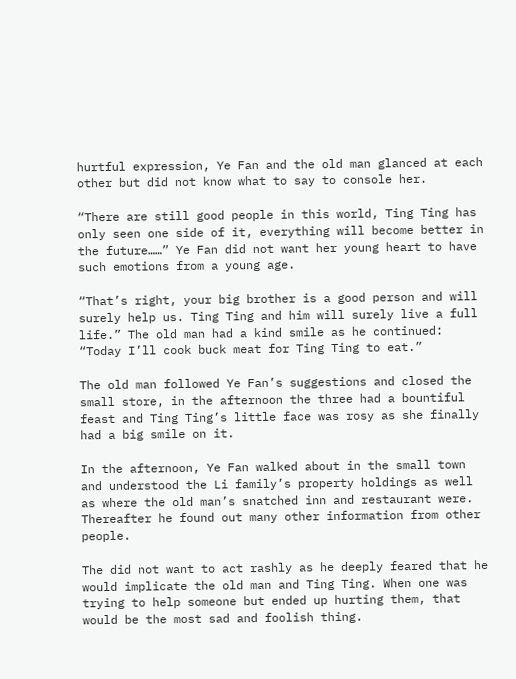hurtful expression, Ye Fan and the old man glanced at each other but did not know what to say to console her.

“There are still good people in this world, Ting Ting has only seen one side of it, everything will become better in the future……” Ye Fan did not want her young heart to have such emotions from a young age.

“That’s right, your big brother is a good person and will surely help us. Ting Ting and him will surely live a full life.” The old man had a kind smile as he continued: “Today I’ll cook buck meat for Ting Ting to eat.”

The old man followed Ye Fan’s suggestions and closed the small store, in the afternoon the three had a bountiful feast and Ting Ting’s little face was rosy as she finally had a big smile on it.

In the afternoon, Ye Fan walked about in the small town and understood the Li family’s property holdings as well as where the old man’s snatched inn and restaurant were. Thereafter he found out many other information from other people.

The did not want to act rashly as he deeply feared that he would implicate the old man and Ting Ting. When one was trying to help someone but ended up hurting them, that would be the most sad and foolish thing.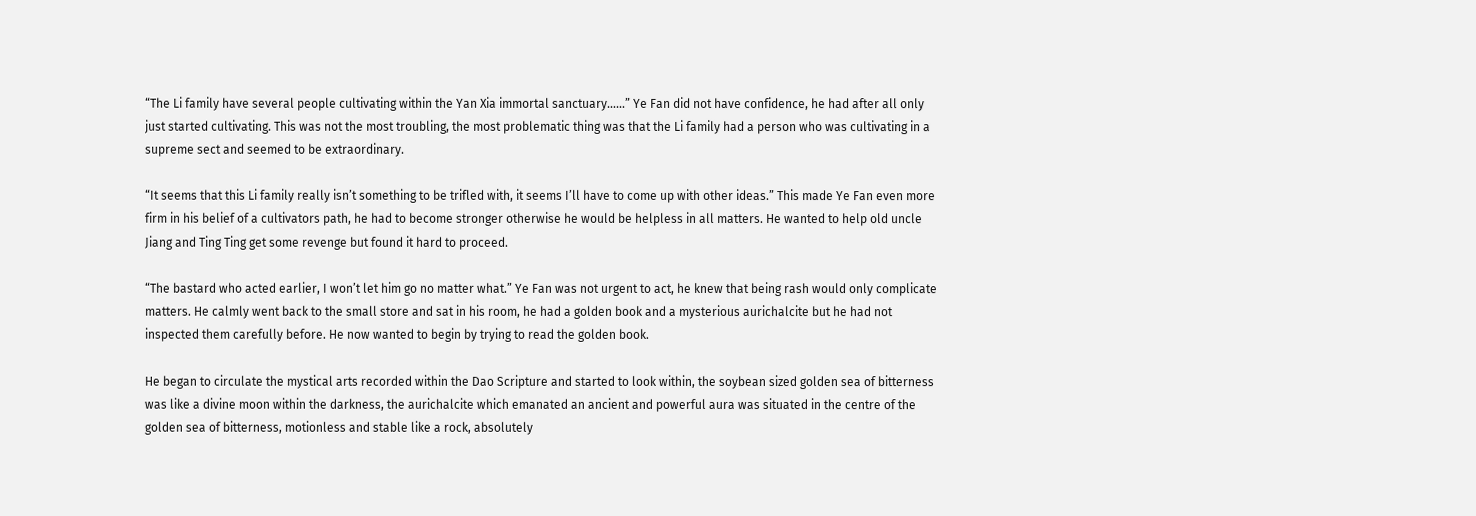“The Li family have several people cultivating within the Yan Xia immortal sanctuary……” Ye Fan did not have confidence, he had after all only just started cultivating. This was not the most troubling, the most problematic thing was that the Li family had a person who was cultivating in a supreme sect and seemed to be extraordinary.

“It seems that this Li family really isn’t something to be trifled with, it seems I’ll have to come up with other ideas.” This made Ye Fan even more firm in his belief of a cultivators path, he had to become stronger otherwise he would be helpless in all matters. He wanted to help old uncle Jiang and Ting Ting get some revenge but found it hard to proceed.

“The bastard who acted earlier, I won’t let him go no matter what.” Ye Fan was not urgent to act, he knew that being rash would only complicate matters. He calmly went back to the small store and sat in his room, he had a golden book and a mysterious aurichalcite but he had not inspected them carefully before. He now wanted to begin by trying to read the golden book.

He began to circulate the mystical arts recorded within the Dao Scripture and started to look within, the soybean sized golden sea of bitterness was like a divine moon within the darkness, the aurichalcite which emanated an ancient and powerful aura was situated in the centre of the golden sea of bitterness, motionless and stable like a rock, absolutely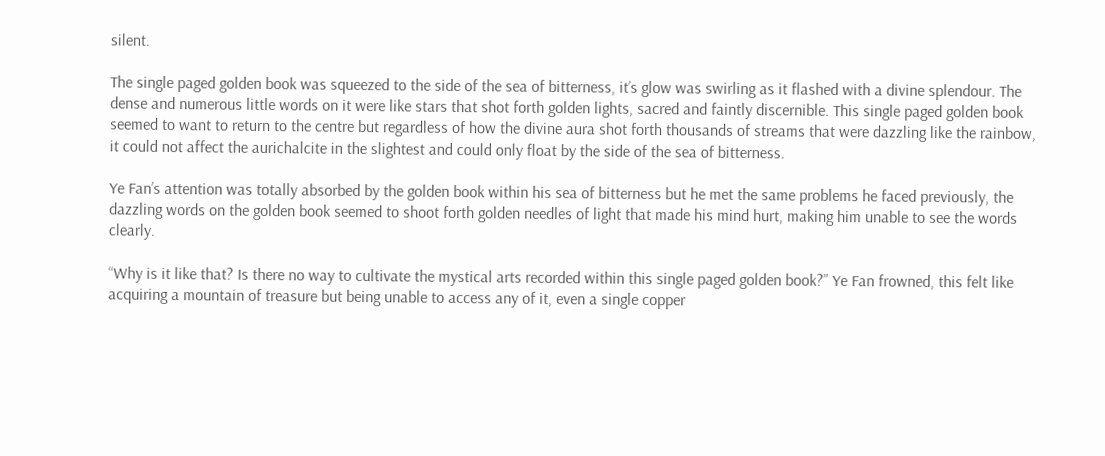silent.

The single paged golden book was squeezed to the side of the sea of bitterness, it’s glow was swirling as it flashed with a divine splendour. The dense and numerous little words on it were like stars that shot forth golden lights, sacred and faintly discernible. This single paged golden book seemed to want to return to the centre but regardless of how the divine aura shot forth thousands of streams that were dazzling like the rainbow, it could not affect the aurichalcite in the slightest and could only float by the side of the sea of bitterness.

Ye Fan’s attention was totally absorbed by the golden book within his sea of bitterness but he met the same problems he faced previously, the dazzling words on the golden book seemed to shoot forth golden needles of light that made his mind hurt, making him unable to see the words clearly.

“Why is it like that? Is there no way to cultivate the mystical arts recorded within this single paged golden book?” Ye Fan frowned, this felt like acquiring a mountain of treasure but being unable to access any of it, even a single copper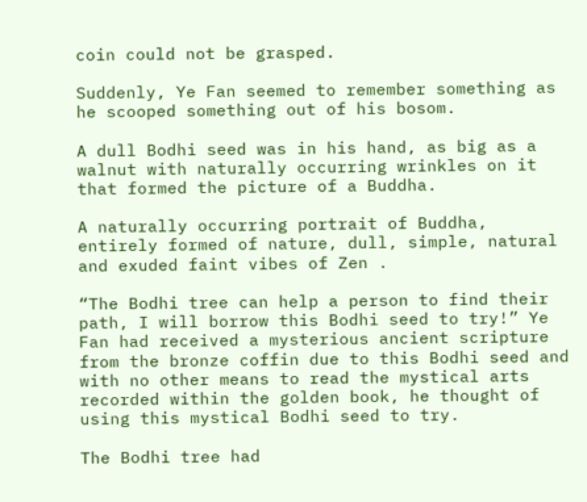coin could not be grasped.

Suddenly, Ye Fan seemed to remember something as he scooped something out of his bosom.

A dull Bodhi seed was in his hand, as big as a walnut with naturally occurring wrinkles on it that formed the picture of a Buddha.

A naturally occurring portrait of Buddha, entirely formed of nature, dull, simple, natural and exuded faint vibes of Zen .

“The Bodhi tree can help a person to find their path, I will borrow this Bodhi seed to try!” Ye Fan had received a mysterious ancient scripture from the bronze coffin due to this Bodhi seed and with no other means to read the mystical arts recorded within the golden book, he thought of using this mystical Bodhi seed to try.

The Bodhi tree had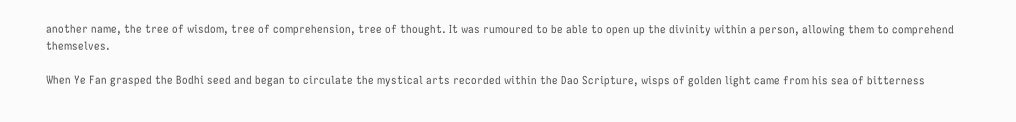another name, the tree of wisdom, tree of comprehension, tree of thought. It was rumoured to be able to open up the divinity within a person, allowing them to comprehend themselves.

When Ye Fan grasped the Bodhi seed and began to circulate the mystical arts recorded within the Dao Scripture, wisps of golden light came from his sea of bitterness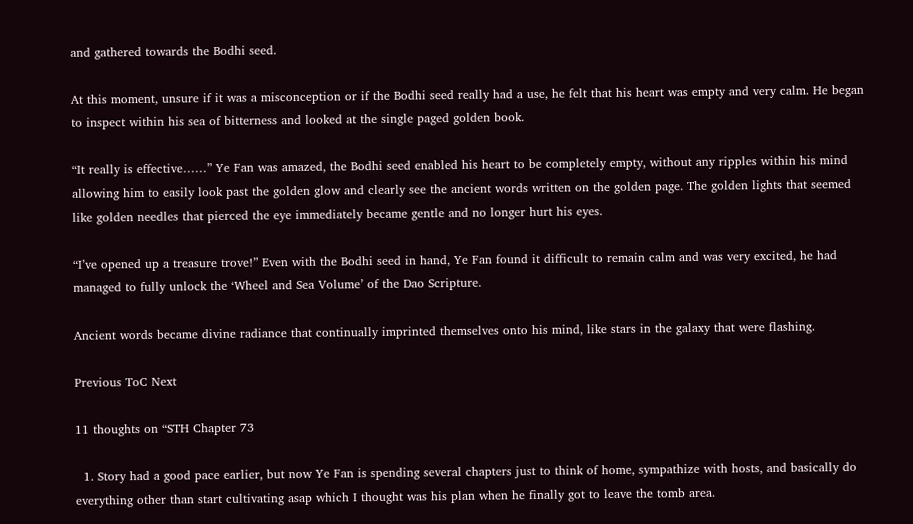and gathered towards the Bodhi seed.

At this moment, unsure if it was a misconception or if the Bodhi seed really had a use, he felt that his heart was empty and very calm. He began to inspect within his sea of bitterness and looked at the single paged golden book.

“It really is effective……” Ye Fan was amazed, the Bodhi seed enabled his heart to be completely empty, without any ripples within his mind allowing him to easily look past the golden glow and clearly see the ancient words written on the golden page. The golden lights that seemed like golden needles that pierced the eye immediately became gentle and no longer hurt his eyes.

“I’ve opened up a treasure trove!” Even with the Bodhi seed in hand, Ye Fan found it difficult to remain calm and was very excited, he had managed to fully unlock the ‘Wheel and Sea Volume’ of the Dao Scripture.

Ancient words became divine radiance that continually imprinted themselves onto his mind, like stars in the galaxy that were flashing.

Previous ToC Next

11 thoughts on “STH Chapter 73

  1. Story had a good pace earlier, but now Ye Fan is spending several chapters just to think of home, sympathize with hosts, and basically do everything other than start cultivating asap which I thought was his plan when he finally got to leave the tomb area.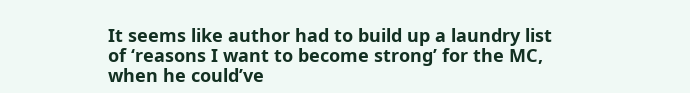It seems like author had to build up a laundry list of ‘reasons I want to become strong’ for the MC, when he could’ve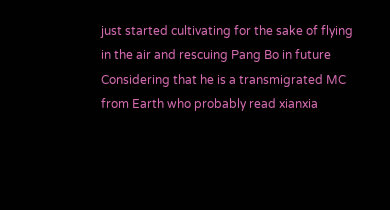just started cultivating for the sake of flying in the air and rescuing Pang Bo in future  Considering that he is a transmigrated MC from Earth who probably read xianxia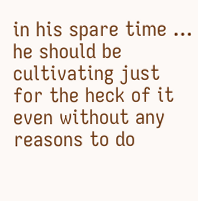in his spare time … he should be cultivating just for the heck of it even without any reasons to do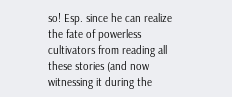so! Esp. since he can realize the fate of powerless cultivators from reading all these stories (and now witnessing it during the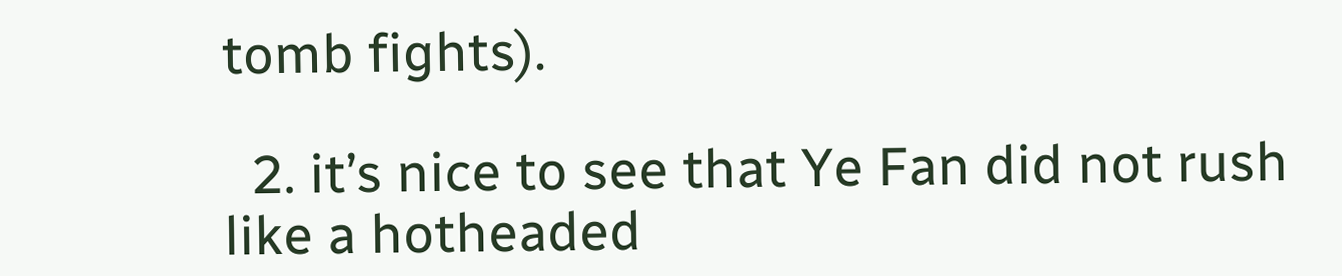tomb fights).

  2. it’s nice to see that Ye Fan did not rush like a hotheaded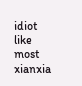idiot like most xianxia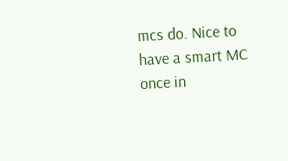mcs do. Nice to have a smart MC once in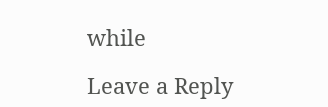while

Leave a Reply